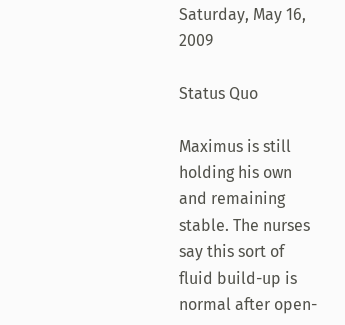Saturday, May 16, 2009

Status Quo

Maximus is still holding his own and remaining stable. The nurses say this sort of fluid build-up is normal after open-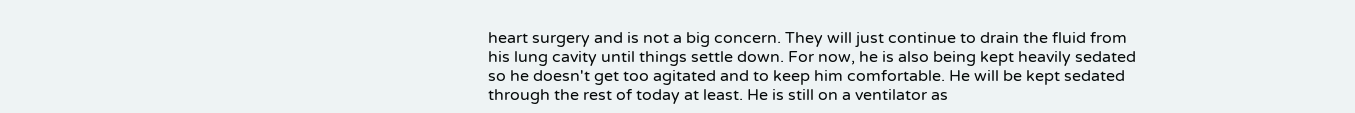heart surgery and is not a big concern. They will just continue to drain the fluid from his lung cavity until things settle down. For now, he is also being kept heavily sedated so he doesn't get too agitated and to keep him comfortable. He will be kept sedated through the rest of today at least. He is still on a ventilator as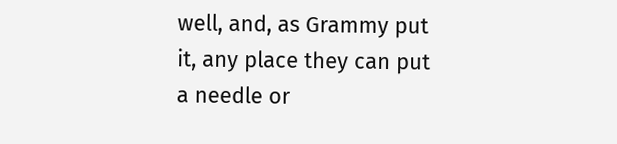well, and, as Grammy put it, any place they can put a needle or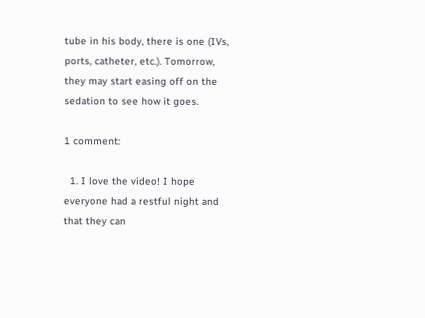tube in his body, there is one (IVs, ports, catheter, etc.). Tomorrow, they may start easing off on the sedation to see how it goes.

1 comment:

  1. I love the video! I hope everyone had a restful night and that they can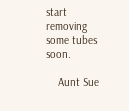start removing some tubes soon.

    Aunt Sue